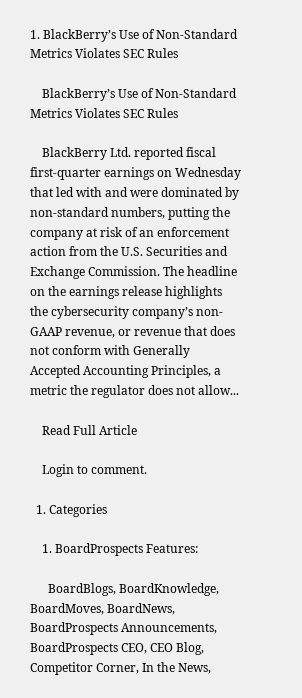1. BlackBerry’s Use of Non-Standard Metrics Violates SEC Rules

    BlackBerry’s Use of Non-Standard Metrics Violates SEC Rules

    BlackBerry Ltd. reported fiscal first-quarter earnings on Wednesday that led with and were dominated by non-standard numbers, putting the company at risk of an enforcement action from the U.S. Securities and Exchange Commission. The headline on the earnings release highlights the cybersecurity company’s non-GAAP revenue, or revenue that does not conform with Generally Accepted Accounting Principles, a metric the regulator does not allow...

    Read Full Article

    Login to comment.

  1. Categories

    1. BoardProspects Features:

      BoardBlogs, BoardKnowledge, BoardMoves, BoardNews, BoardProspects Announcements, BoardProspects CEO, CEO Blog, Competitor Corner, In the News,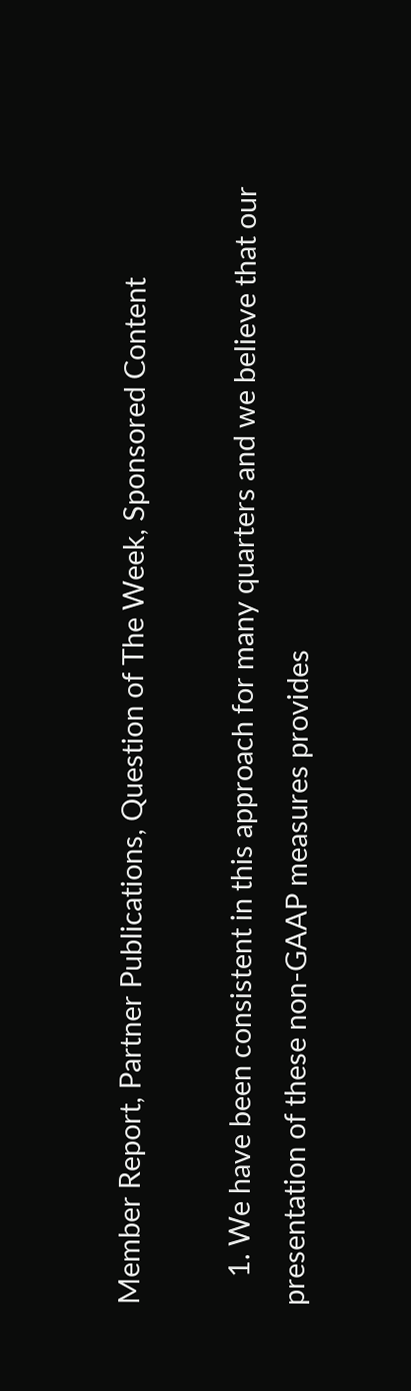Member Report, Partner Publications, Question of The Week, Sponsored Content

    1. We have been consistent in this approach for many quarters and we believe that our presentation of these non-GAAP measures provides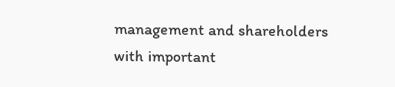management and shareholders with important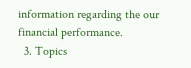information regarding the our financial performance.
  3. Topics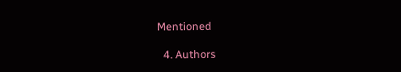Mentioned

  4. Authors